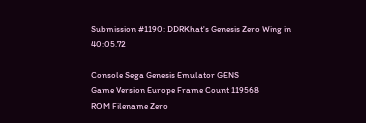Submission #1190: DDRKhat's Genesis Zero Wing in 40:05.72

Console Sega Genesis Emulator GENS
Game Version Europe Frame Count 119568
ROM Filename Zero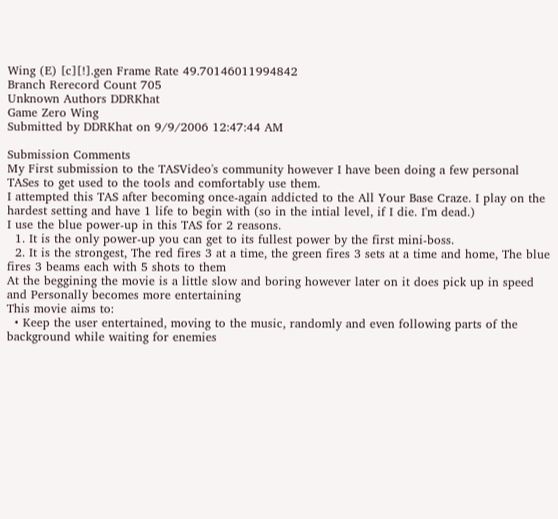Wing (E) [c][!].gen Frame Rate 49.70146011994842
Branch Rerecord Count 705
Unknown Authors DDRKhat
Game Zero Wing
Submitted by DDRKhat on 9/9/2006 12:47:44 AM

Submission Comments
My First submission to the TASVideo's community however I have been doing a few personal TASes to get used to the tools and comfortably use them.
I attempted this TAS after becoming once-again addicted to the All Your Base Craze. I play on the hardest setting and have 1 life to begin with (so in the intial level, if I die. I'm dead.)
I use the blue power-up in this TAS for 2 reasons.
  1. It is the only power-up you can get to its fullest power by the first mini-boss.
  2. It is the strongest, The red fires 3 at a time, the green fires 3 sets at a time and home, The blue fires 3 beams each with 5 shots to them
At the beggining the movie is a little slow and boring however later on it does pick up in speed and Personally becomes more entertaining
This movie aims to:
  • Keep the user entertained, moving to the music, randomly and even following parts of the background while waiting for enemies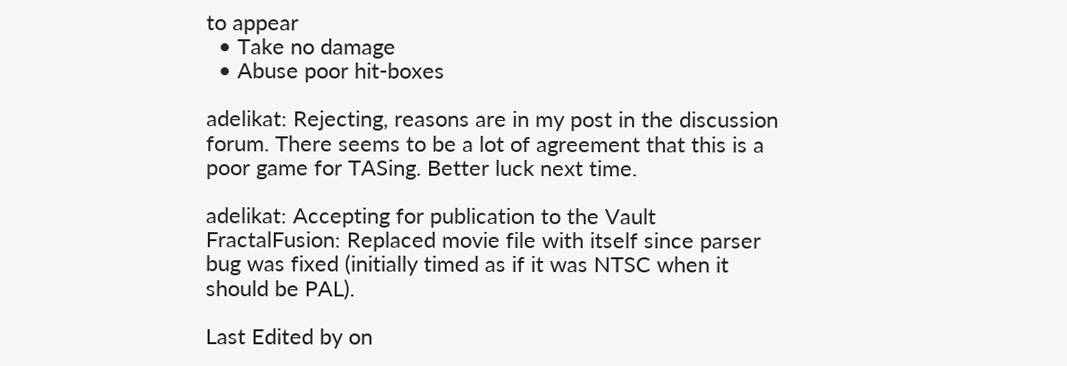to appear
  • Take no damage
  • Abuse poor hit-boxes

adelikat: Rejecting, reasons are in my post in the discussion forum. There seems to be a lot of agreement that this is a poor game for TASing. Better luck next time.

adelikat: Accepting for publication to the Vault
FractalFusion: Replaced movie file with itself since parser bug was fixed (initially timed as if it was NTSC when it should be PAL).

Last Edited by on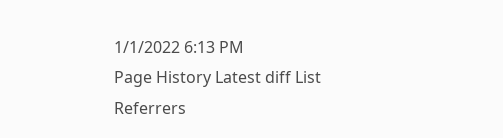1/1/2022 6:13 PM
Page History Latest diff List Referrers